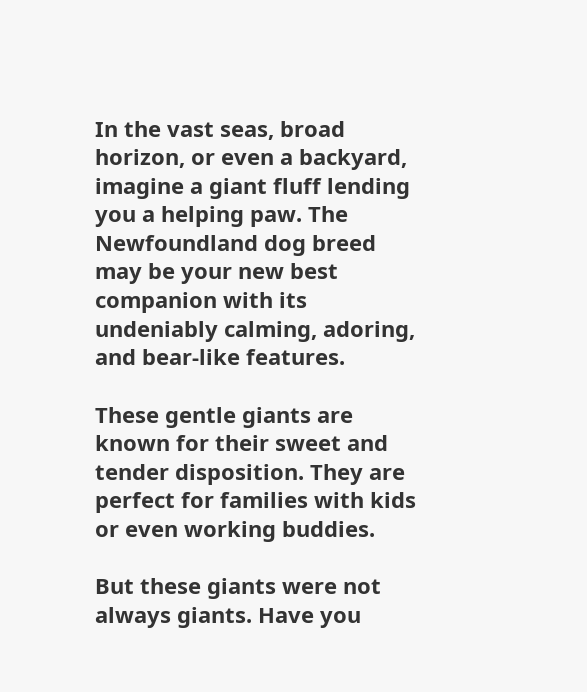In the vast seas, broad horizon, or even a backyard, imagine a giant fluff lending you a helping paw. The Newfoundland dog breed may be your new best companion with its undeniably calming, adoring, and bear-like features.

These gentle giants are known for their sweet and tender disposition. They are perfect for families with kids or even working buddies.

But these giants were not always giants. Have you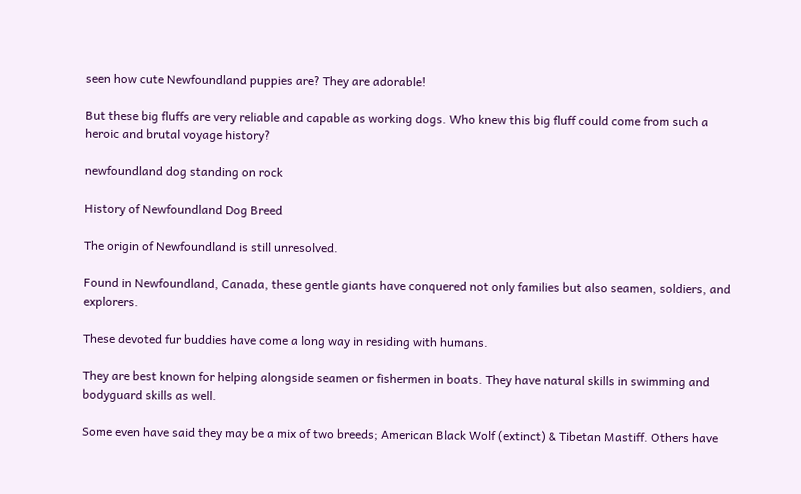seen how cute Newfoundland puppies are? They are adorable!

But these big fluffs are very reliable and capable as working dogs. Who knew this big fluff could come from such a heroic and brutal voyage history?

newfoundland dog standing on rock

History of Newfoundland Dog Breed

The origin of Newfoundland is still unresolved.

Found in Newfoundland, Canada, these gentle giants have conquered not only families but also seamen, soldiers, and explorers.

These devoted fur buddies have come a long way in residing with humans.

They are best known for helping alongside seamen or fishermen in boats. They have natural skills in swimming and bodyguard skills as well.

Some even have said they may be a mix of two breeds; American Black Wolf (extinct) & Tibetan Mastiff. Others have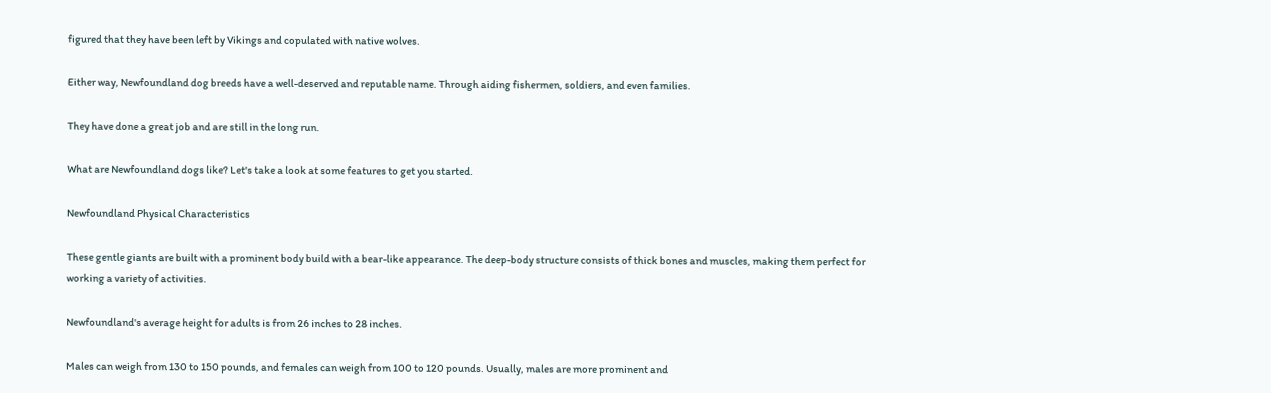figured that they have been left by Vikings and copulated with native wolves.

Either way, Newfoundland dog breeds have a well-deserved and reputable name. Through aiding fishermen, soldiers, and even families.

They have done a great job and are still in the long run.

What are Newfoundland dogs like? Let's take a look at some features to get you started.

Newfoundland Physical Characteristics

These gentle giants are built with a prominent body build with a bear-like appearance. The deep-body structure consists of thick bones and muscles, making them perfect for working a variety of activities.

Newfoundland's average height for adults is from 26 inches to 28 inches.

Males can weigh from 130 to 150 pounds, and females can weigh from 100 to 120 pounds. Usually, males are more prominent and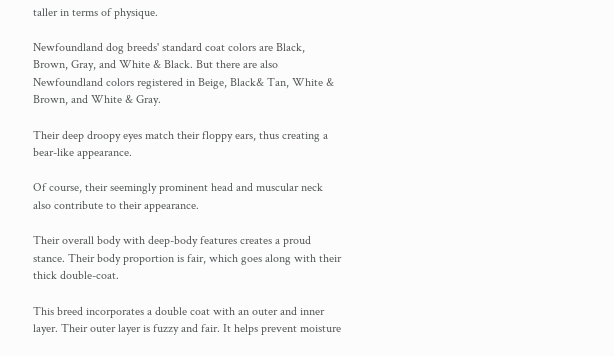taller in terms of physique.

Newfoundland dog breeds' standard coat colors are Black, Brown, Gray, and White & Black. But there are also Newfoundland colors registered in Beige, Black& Tan, White & Brown, and White & Gray.

Their deep droopy eyes match their floppy ears, thus creating a bear-like appearance.

Of course, their seemingly prominent head and muscular neck also contribute to their appearance.

Their overall body with deep-body features creates a proud stance. Their body proportion is fair, which goes along with their thick double-coat.

This breed incorporates a double coat with an outer and inner layer. Their outer layer is fuzzy and fair. It helps prevent moisture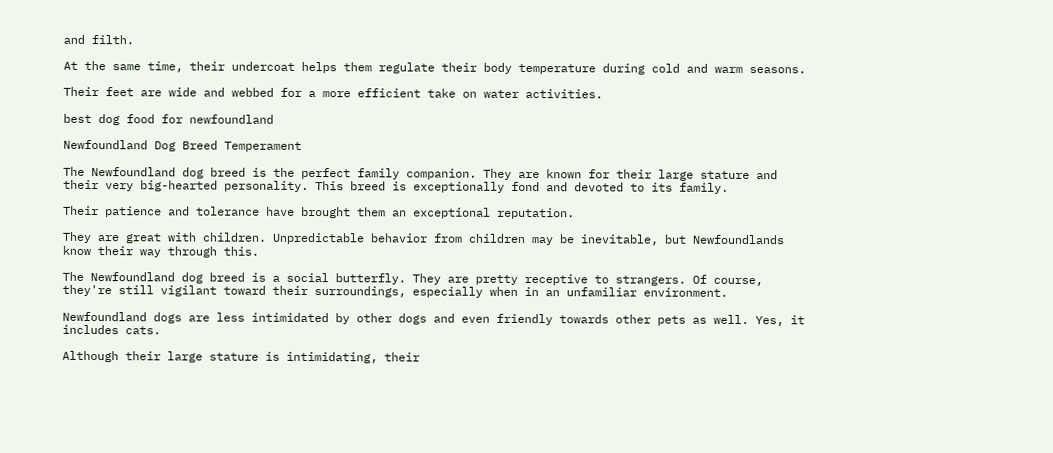and filth.

At the same time, their undercoat helps them regulate their body temperature during cold and warm seasons.

Their feet are wide and webbed for a more efficient take on water activities.

best dog food for newfoundland

Newfoundland Dog Breed Temperament

The Newfoundland dog breed is the perfect family companion. They are known for their large stature and their very big-hearted personality. This breed is exceptionally fond and devoted to its family.

Their patience and tolerance have brought them an exceptional reputation.

They are great with children. Unpredictable behavior from children may be inevitable, but Newfoundlands know their way through this.

The Newfoundland dog breed is a social butterfly. They are pretty receptive to strangers. Of course, they're still vigilant toward their surroundings, especially when in an unfamiliar environment.

Newfoundland dogs are less intimidated by other dogs and even friendly towards other pets as well. Yes, it includes cats.

Although their large stature is intimidating, their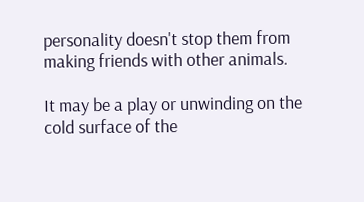personality doesn't stop them from making friends with other animals.

It may be a play or unwinding on the cold surface of the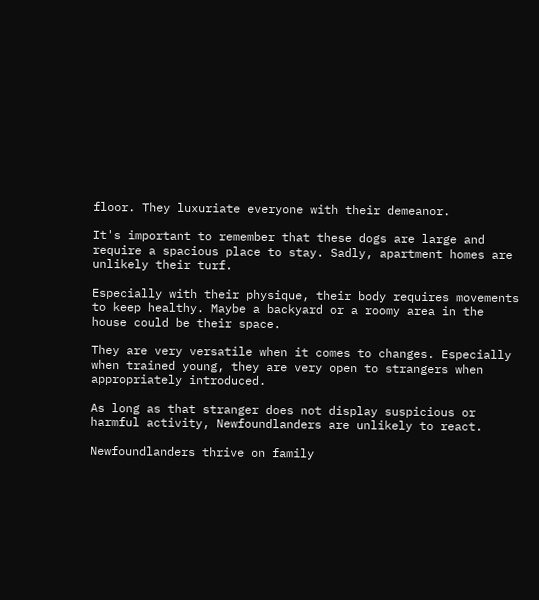floor. They luxuriate everyone with their demeanor.

It's important to remember that these dogs are large and require a spacious place to stay. Sadly, apartment homes are unlikely their turf.

Especially with their physique, their body requires movements to keep healthy. Maybe a backyard or a roomy area in the house could be their space.

They are very versatile when it comes to changes. Especially when trained young, they are very open to strangers when appropriately introduced.

As long as that stranger does not display suspicious or harmful activity, Newfoundlanders are unlikely to react.

Newfoundlanders thrive on family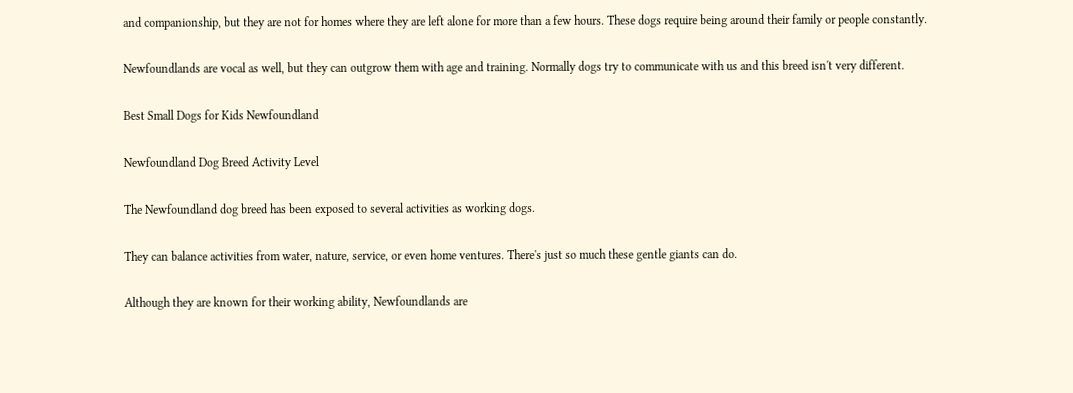and companionship, but they are not for homes where they are left alone for more than a few hours. These dogs require being around their family or people constantly.

Newfoundlands are vocal as well, but they can outgrow them with age and training. Normally dogs try to communicate with us and this breed isn't very different.

Best Small Dogs for Kids Newfoundland

Newfoundland Dog Breed Activity Level

The Newfoundland dog breed has been exposed to several activities as working dogs.

They can balance activities from water, nature, service, or even home ventures. There's just so much these gentle giants can do.

Although they are known for their working ability, Newfoundlands are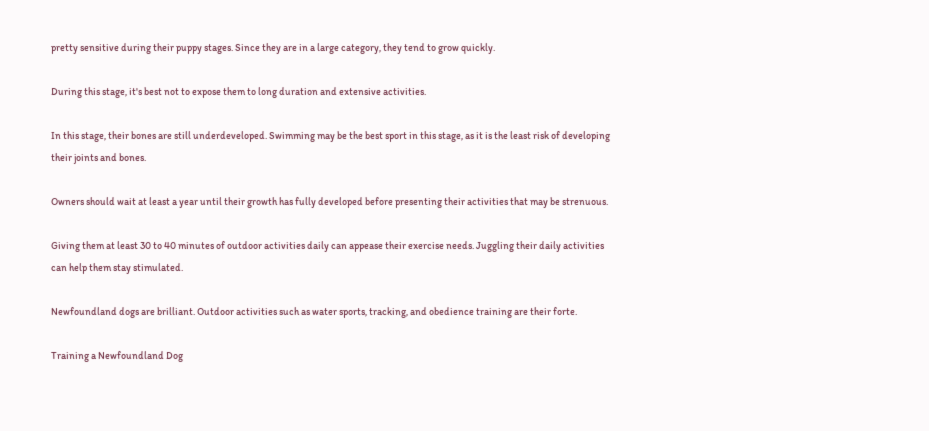pretty sensitive during their puppy stages. Since they are in a large category, they tend to grow quickly.

During this stage, it's best not to expose them to long duration and extensive activities.

In this stage, their bones are still underdeveloped. Swimming may be the best sport in this stage, as it is the least risk of developing their joints and bones.

Owners should wait at least a year until their growth has fully developed before presenting their activities that may be strenuous.

Giving them at least 30 to 40 minutes of outdoor activities daily can appease their exercise needs. Juggling their daily activities can help them stay stimulated.

Newfoundland dogs are brilliant. Outdoor activities such as water sports, tracking, and obedience training are their forte.

Training a Newfoundland Dog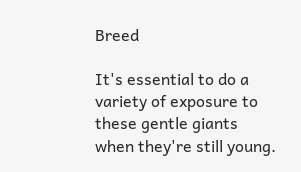Breed

It's essential to do a variety of exposure to these gentle giants when they're still young.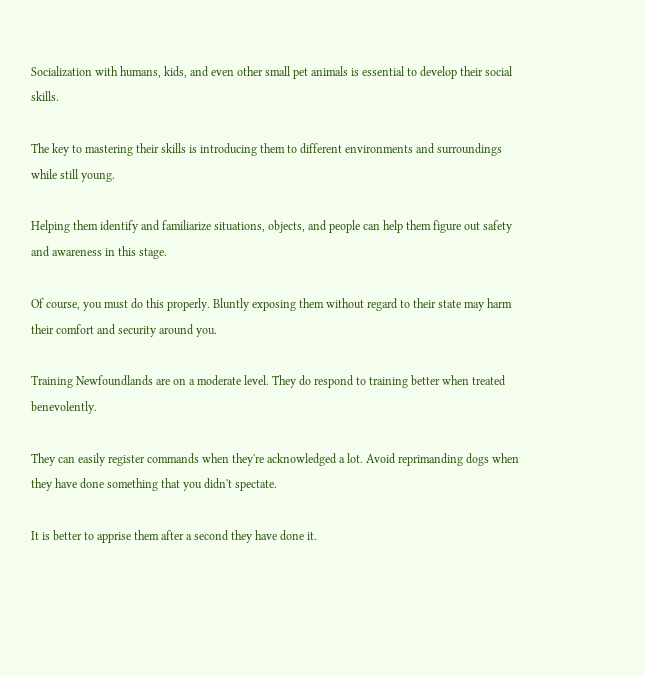Socialization with humans, kids, and even other small pet animals is essential to develop their social skills.

The key to mastering their skills is introducing them to different environments and surroundings while still young.

Helping them identify and familiarize situations, objects, and people can help them figure out safety and awareness in this stage.

Of course, you must do this properly. Bluntly exposing them without regard to their state may harm their comfort and security around you.

Training Newfoundlands are on a moderate level. They do respond to training better when treated benevolently.

They can easily register commands when they're acknowledged a lot. Avoid reprimanding dogs when they have done something that you didn't spectate.

It is better to apprise them after a second they have done it.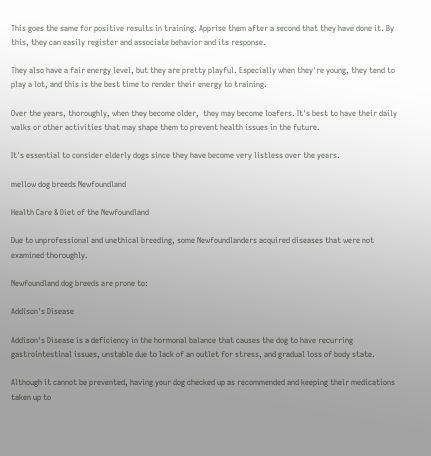This goes the same for positive results in training. Apprise them after a second that they have done it. By this, they can easily register and associate behavior and its response.

They also have a fair energy level, but they are pretty playful. Especially when they're young, they tend to play a lot, and this is the best time to render their energy to training.

Over the years, thoroughly, when they become older,  they may become loafers. It's best to have their daily walks or other activities that may shape them to prevent health issues in the future.

It's essential to consider elderly dogs since they have become very listless over the years.

mellow dog breeds Newfoundland

Health Care & Diet of the Newfoundland

Due to unprofessional and unethical breeding, some Newfoundlanders acquired diseases that were not examined thoroughly.

Newfoundland dog breeds are prone to:

Addison's Disease

Addison's Disease is a deficiency in the hormonal balance that causes the dog to have recurring gastrointestinal issues, unstable due to lack of an outlet for stress, and gradual loss of body state.

Although it cannot be prevented, having your dog checked up as recommended and keeping their medications taken up to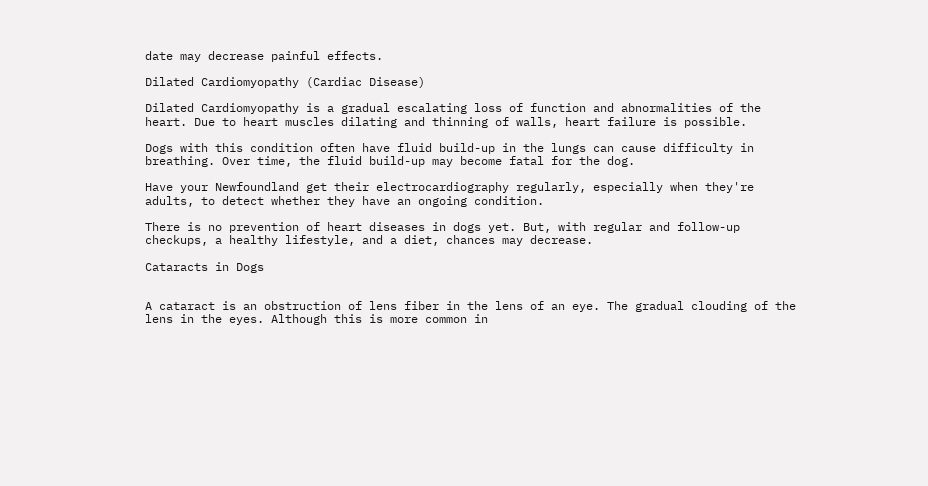date may decrease painful effects.

Dilated Cardiomyopathy (Cardiac Disease)

Dilated Cardiomyopathy is a gradual escalating loss of function and abnormalities of the heart. Due to heart muscles dilating and thinning of walls, heart failure is possible.

Dogs with this condition often have fluid build-up in the lungs can cause difficulty in breathing. Over time, the fluid build-up may become fatal for the dog.

Have your Newfoundland get their electrocardiography regularly, especially when they're adults, to detect whether they have an ongoing condition.

There is no prevention of heart diseases in dogs yet. But, with regular and follow-up checkups, a healthy lifestyle, and a diet, chances may decrease.

Cataracts in Dogs


A cataract is an obstruction of lens fiber in the lens of an eye. The gradual clouding of the lens in the eyes. Although this is more common in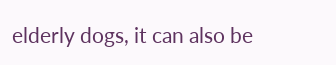elderly dogs, it can also be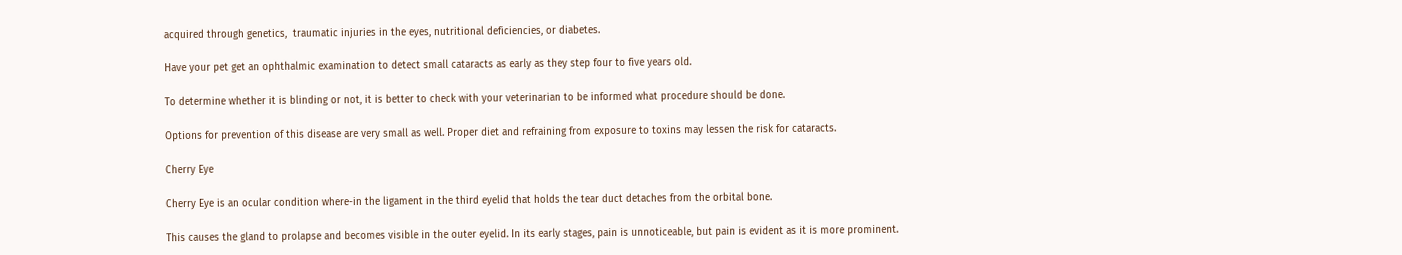acquired through genetics,  traumatic injuries in the eyes, nutritional deficiencies, or diabetes.

Have your pet get an ophthalmic examination to detect small cataracts as early as they step four to five years old.

To determine whether it is blinding or not, it is better to check with your veterinarian to be informed what procedure should be done.

Options for prevention of this disease are very small as well. Proper diet and refraining from exposure to toxins may lessen the risk for cataracts.

Cherry Eye

Cherry Eye is an ocular condition where-in the ligament in the third eyelid that holds the tear duct detaches from the orbital bone.

This causes the gland to prolapse and becomes visible in the outer eyelid. In its early stages, pain is unnoticeable, but pain is evident as it is more prominent.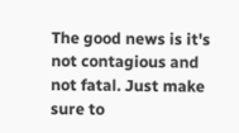The good news is it's not contagious and not fatal. Just make sure to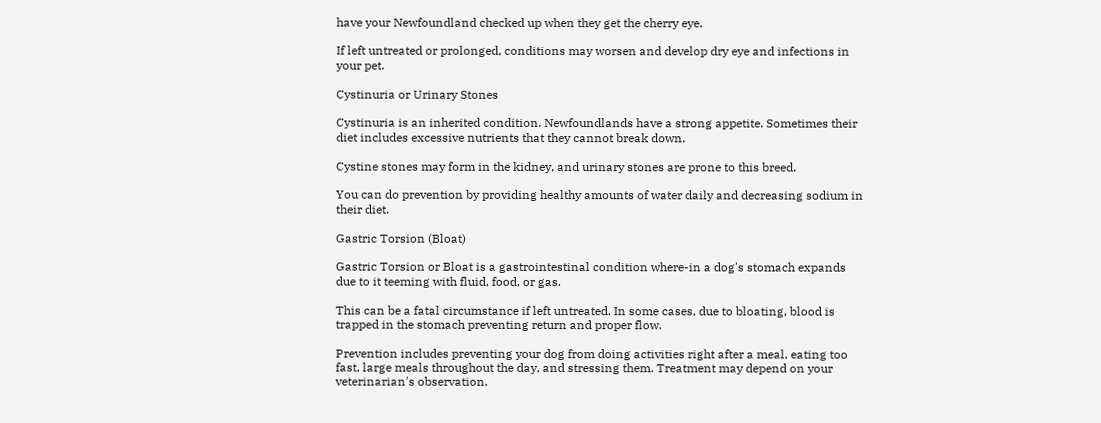have your Newfoundland checked up when they get the cherry eye.

If left untreated or prolonged, conditions may worsen and develop dry eye and infections in your pet.

Cystinuria or Urinary Stones

Cystinuria is an inherited condition. Newfoundlands have a strong appetite. Sometimes their diet includes excessive nutrients that they cannot break down.

Cystine stones may form in the kidney, and urinary stones are prone to this breed.

You can do prevention by providing healthy amounts of water daily and decreasing sodium in their diet.

Gastric Torsion (Bloat)

Gastric Torsion or Bloat is a gastrointestinal condition where-in a dog's stomach expands due to it teeming with fluid, food, or gas.

This can be a fatal circumstance if left untreated. In some cases, due to bloating, blood is trapped in the stomach preventing return and proper flow.

Prevention includes preventing your dog from doing activities right after a meal, eating too fast, large meals throughout the day, and stressing them. Treatment may depend on your veterinarian's observation.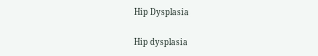Hip Dysplasia

Hip dysplasia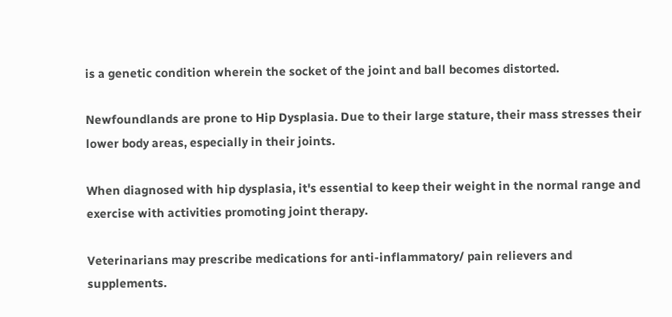is a genetic condition wherein the socket of the joint and ball becomes distorted.

Newfoundlands are prone to Hip Dysplasia. Due to their large stature, their mass stresses their lower body areas, especially in their joints.

When diagnosed with hip dysplasia, it's essential to keep their weight in the normal range and exercise with activities promoting joint therapy.

Veterinarians may prescribe medications for anti-inflammatory/ pain relievers and supplements.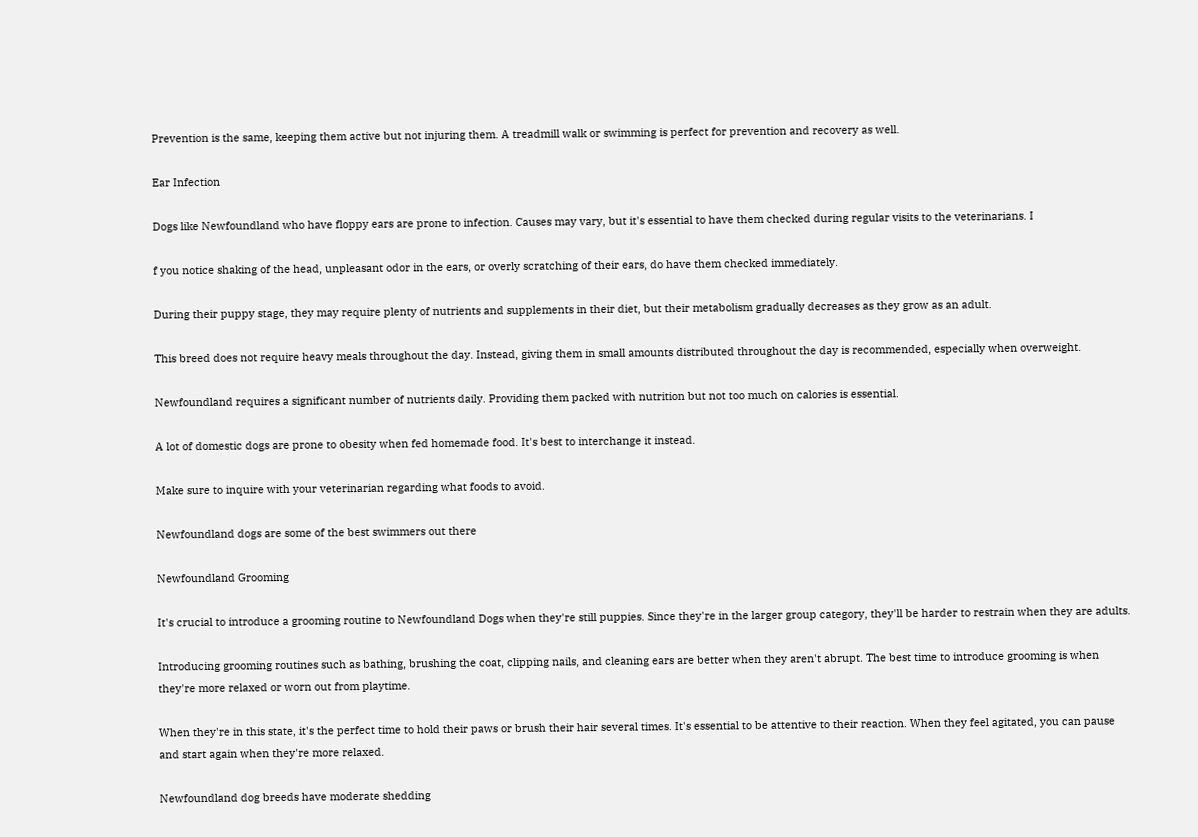Prevention is the same, keeping them active but not injuring them. A treadmill walk or swimming is perfect for prevention and recovery as well.

Ear Infection

Dogs like Newfoundland who have floppy ears are prone to infection. Causes may vary, but it's essential to have them checked during regular visits to the veterinarians. I

f you notice shaking of the head, unpleasant odor in the ears, or overly scratching of their ears, do have them checked immediately.

During their puppy stage, they may require plenty of nutrients and supplements in their diet, but their metabolism gradually decreases as they grow as an adult.

This breed does not require heavy meals throughout the day. Instead, giving them in small amounts distributed throughout the day is recommended, especially when overweight.

Newfoundland requires a significant number of nutrients daily. Providing them packed with nutrition but not too much on calories is essential.

A lot of domestic dogs are prone to obesity when fed homemade food. It's best to interchange it instead.

Make sure to inquire with your veterinarian regarding what foods to avoid.

Newfoundland dogs are some of the best swimmers out there

Newfoundland Grooming

It's crucial to introduce a grooming routine to Newfoundland Dogs when they're still puppies. Since they're in the larger group category, they'll be harder to restrain when they are adults.

Introducing grooming routines such as bathing, brushing the coat, clipping nails, and cleaning ears are better when they aren't abrupt. The best time to introduce grooming is when they're more relaxed or worn out from playtime.

When they're in this state, it's the perfect time to hold their paws or brush their hair several times. It's essential to be attentive to their reaction. When they feel agitated, you can pause and start again when they're more relaxed.

Newfoundland dog breeds have moderate shedding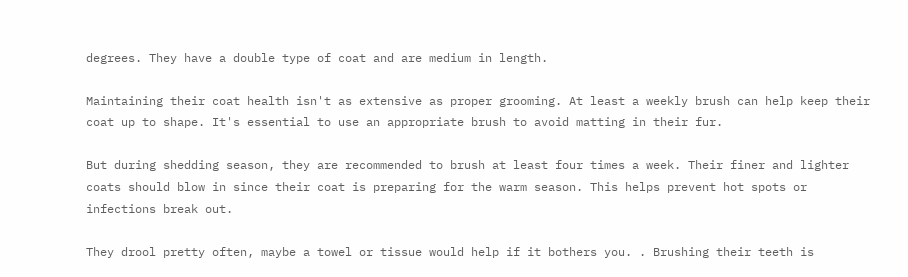degrees. They have a double type of coat and are medium in length.

Maintaining their coat health isn't as extensive as proper grooming. At least a weekly brush can help keep their coat up to shape. It's essential to use an appropriate brush to avoid matting in their fur.

But during shedding season, they are recommended to brush at least four times a week. Their finer and lighter coats should blow in since their coat is preparing for the warm season. This helps prevent hot spots or infections break out.

They drool pretty often, maybe a towel or tissue would help if it bothers you. . Brushing their teeth is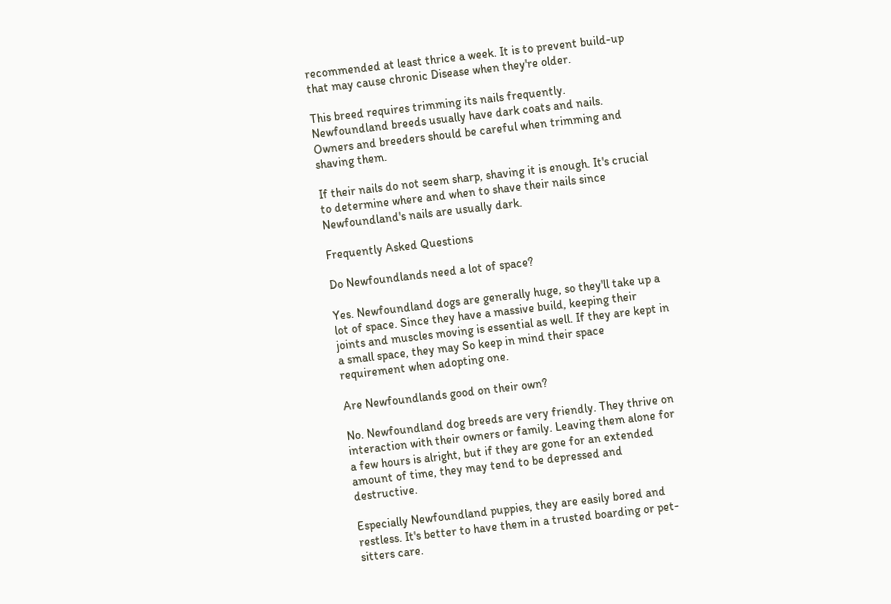recommended at least thrice a week. It is to prevent build-up that may cause chronic Disease when they're older.

This breed requires trimming its nails frequently. Newfoundland breeds usually have dark coats and nails. Owners and breeders should be careful when trimming and shaving them.

If their nails do not seem sharp, shaving it is enough. It's crucial to determine where and when to shave their nails since Newfoundland's nails are usually dark.

Frequently Asked Questions

Do Newfoundlands need a lot of space?

Yes. Newfoundland dogs are generally huge, so they'll take up a lot of space. Since they have a massive build, keeping their joints and muscles moving is essential as well. If they are kept in a small space, they may So keep in mind their space requirement when adopting one.

Are Newfoundlands good on their own?

No. Newfoundland dog breeds are very friendly. They thrive on interaction with their owners or family. Leaving them alone for a few hours is alright, but if they are gone for an extended amount of time, they may tend to be depressed and destructive.

Especially Newfoundland puppies, they are easily bored and restless. It's better to have them in a trusted boarding or pet-sitters care.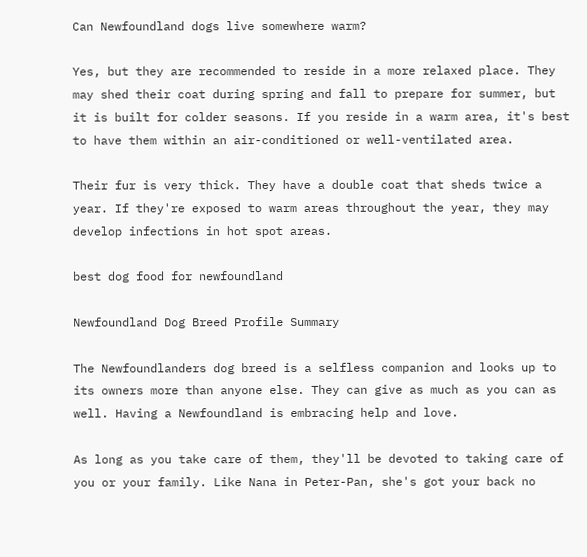Can Newfoundland dogs live somewhere warm?

Yes, but they are recommended to reside in a more relaxed place. They may shed their coat during spring and fall to prepare for summer, but it is built for colder seasons. If you reside in a warm area, it's best to have them within an air-conditioned or well-ventilated area.

Their fur is very thick. They have a double coat that sheds twice a year. If they're exposed to warm areas throughout the year, they may develop infections in hot spot areas.

best dog food for newfoundland

Newfoundland Dog Breed Profile Summary

The Newfoundlanders dog breed is a selfless companion and looks up to its owners more than anyone else. They can give as much as you can as well. Having a Newfoundland is embracing help and love.

As long as you take care of them, they'll be devoted to taking care of you or your family. Like Nana in Peter-Pan, she's got your back no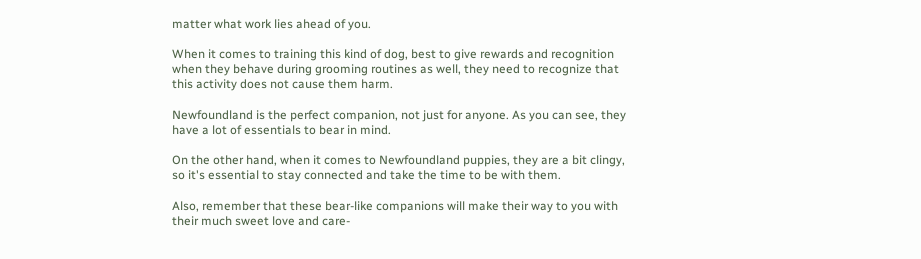matter what work lies ahead of you.

When it comes to training this kind of dog, best to give rewards and recognition when they behave during grooming routines as well, they need to recognize that this activity does not cause them harm.

Newfoundland is the perfect companion, not just for anyone. As you can see, they have a lot of essentials to bear in mind.

On the other hand, when it comes to Newfoundland puppies, they are a bit clingy, so it's essential to stay connected and take the time to be with them.

Also, remember that these bear-like companions will make their way to you with their much sweet love and care-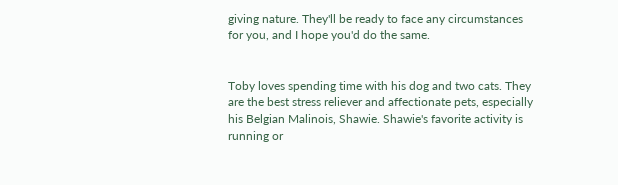giving nature. They'll be ready to face any circumstances for you, and I hope you'd do the same.


Toby loves spending time with his dog and two cats. They are the best stress reliever and affectionate pets, especially his Belgian Malinois, Shawie. Shawie's favorite activity is running or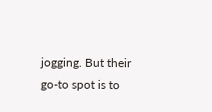jogging. But their go-to spot is to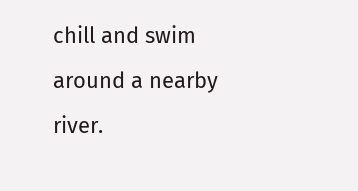chill and swim around a nearby river.